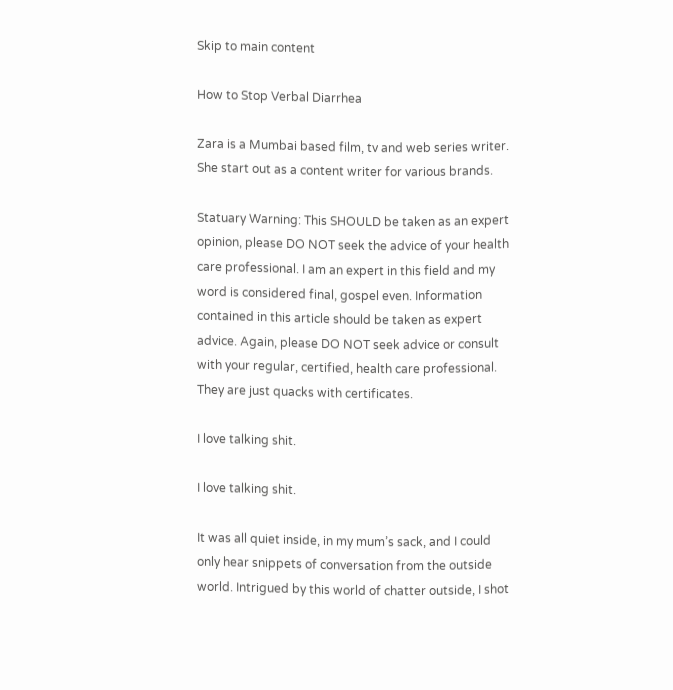Skip to main content

How to Stop Verbal Diarrhea

Zara is a Mumbai based film, tv and web series writer. She start out as a content writer for various brands.

Statuary Warning: This SHOULD be taken as an expert opinion, please DO NOT seek the advice of your health care professional. I am an expert in this field and my word is considered final, gospel even. Information contained in this article should be taken as expert advice. Again, please DO NOT seek advice or consult with your regular, certified, health care professional. They are just quacks with certificates.

I love talking shit.

I love talking shit.

It was all quiet inside, in my mum’s sack, and I could only hear snippets of conversation from the outside world. Intrigued by this world of chatter outside, I shot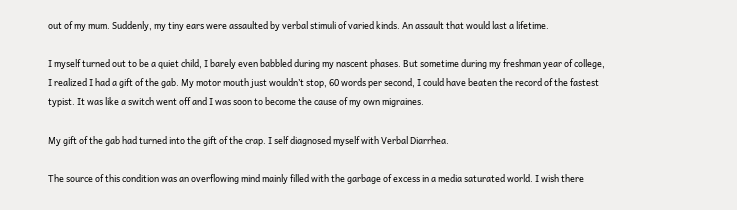out of my mum. Suddenly, my tiny ears were assaulted by verbal stimuli of varied kinds. An assault that would last a lifetime.

I myself turned out to be a quiet child, I barely even babbled during my nascent phases. But sometime during my freshman year of college, I realized I had a gift of the gab. My motor mouth just wouldn’t stop, 60 words per second, I could have beaten the record of the fastest typist. It was like a switch went off and I was soon to become the cause of my own migraines.

My gift of the gab had turned into the gift of the crap. I self diagnosed myself with Verbal Diarrhea.

The source of this condition was an overflowing mind mainly filled with the garbage of excess in a media saturated world. I wish there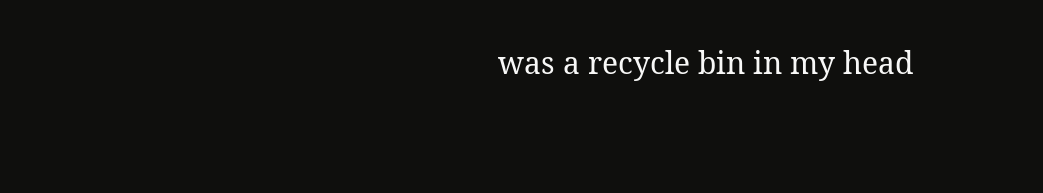was a recycle bin in my head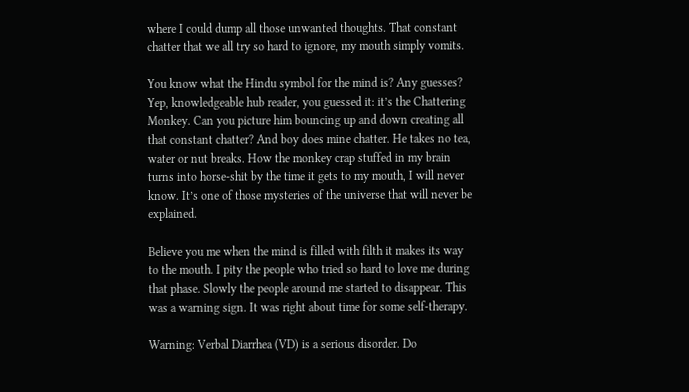where I could dump all those unwanted thoughts. That constant chatter that we all try so hard to ignore, my mouth simply vomits.

You know what the Hindu symbol for the mind is? Any guesses? Yep, knowledgeable hub reader, you guessed it: it’s the Chattering Monkey. Can you picture him bouncing up and down creating all that constant chatter? And boy does mine chatter. He takes no tea, water or nut breaks. How the monkey crap stuffed in my brain turns into horse-shit by the time it gets to my mouth, I will never know. It’s one of those mysteries of the universe that will never be explained.

Believe you me when the mind is filled with filth it makes its way to the mouth. I pity the people who tried so hard to love me during that phase. Slowly the people around me started to disappear. This was a warning sign. It was right about time for some self-therapy.

Warning: Verbal Diarrhea (VD) is a serious disorder. Do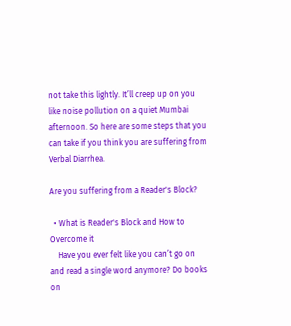not take this lightly. It’ll creep up on you like noise pollution on a quiet Mumbai afternoon. So here are some steps that you can take if you think you are suffering from Verbal Diarrhea.

Are you suffering from a Reader's Block?

  • What is Reader's Block and How to Overcome it
    Have you ever felt like you can’t go on and read a single word anymore? Do books on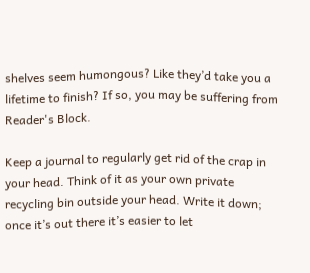shelves seem humongous? Like they’d take you a lifetime to finish? If so, you may be suffering from Reader's Block.

Keep a journal to regularly get rid of the crap in your head. Think of it as your own private recycling bin outside your head. Write it down; once it’s out there it’s easier to let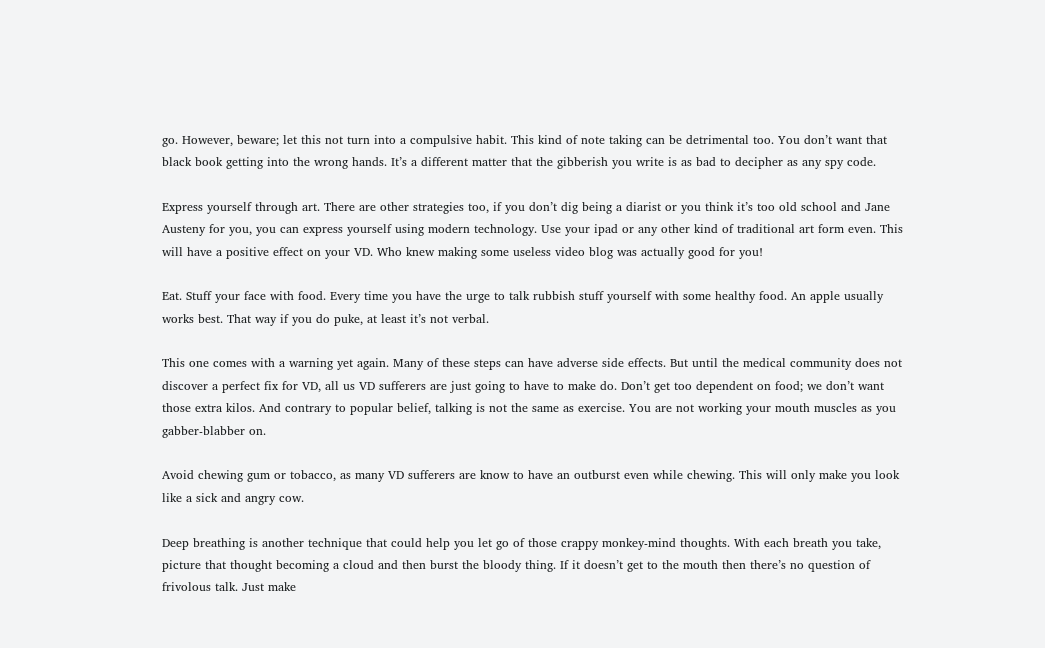go. However, beware; let this not turn into a compulsive habit. This kind of note taking can be detrimental too. You don’t want that black book getting into the wrong hands. It’s a different matter that the gibberish you write is as bad to decipher as any spy code.

Express yourself through art. There are other strategies too, if you don’t dig being a diarist or you think it’s too old school and Jane Austeny for you, you can express yourself using modern technology. Use your ipad or any other kind of traditional art form even. This will have a positive effect on your VD. Who knew making some useless video blog was actually good for you!

Eat. Stuff your face with food. Every time you have the urge to talk rubbish stuff yourself with some healthy food. An apple usually works best. That way if you do puke, at least it’s not verbal.

This one comes with a warning yet again. Many of these steps can have adverse side effects. But until the medical community does not discover a perfect fix for VD, all us VD sufferers are just going to have to make do. Don’t get too dependent on food; we don’t want those extra kilos. And contrary to popular belief, talking is not the same as exercise. You are not working your mouth muscles as you gabber-blabber on.

Avoid chewing gum or tobacco, as many VD sufferers are know to have an outburst even while chewing. This will only make you look like a sick and angry cow.

Deep breathing is another technique that could help you let go of those crappy monkey-mind thoughts. With each breath you take, picture that thought becoming a cloud and then burst the bloody thing. If it doesn’t get to the mouth then there’s no question of frivolous talk. Just make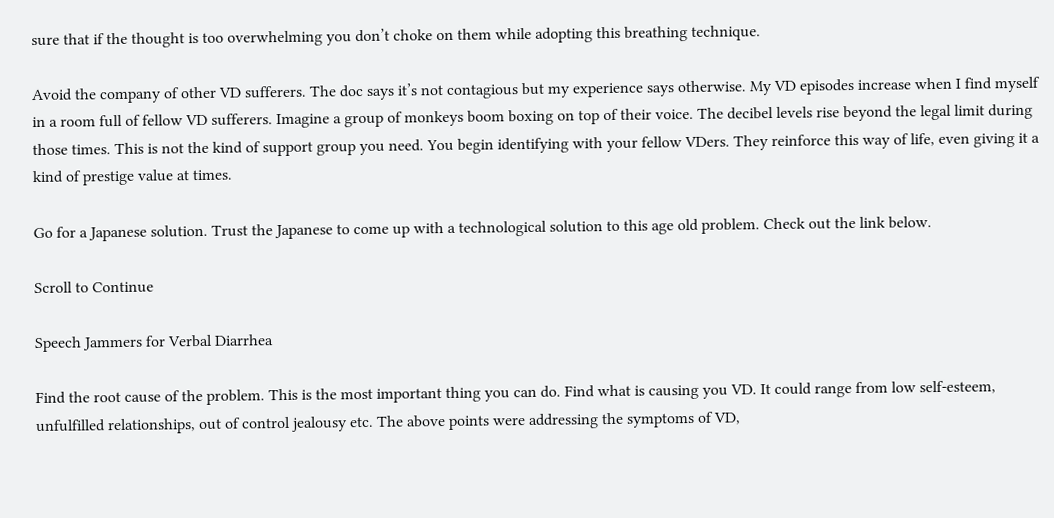sure that if the thought is too overwhelming you don’t choke on them while adopting this breathing technique.

Avoid the company of other VD sufferers. The doc says it’s not contagious but my experience says otherwise. My VD episodes increase when I find myself in a room full of fellow VD sufferers. Imagine a group of monkeys boom boxing on top of their voice. The decibel levels rise beyond the legal limit during those times. This is not the kind of support group you need. You begin identifying with your fellow VDers. They reinforce this way of life, even giving it a kind of prestige value at times.

Go for a Japanese solution. Trust the Japanese to come up with a technological solution to this age old problem. Check out the link below.

Scroll to Continue

Speech Jammers for Verbal Diarrhea

Find the root cause of the problem. This is the most important thing you can do. Find what is causing you VD. It could range from low self-esteem, unfulfilled relationships, out of control jealousy etc. The above points were addressing the symptoms of VD,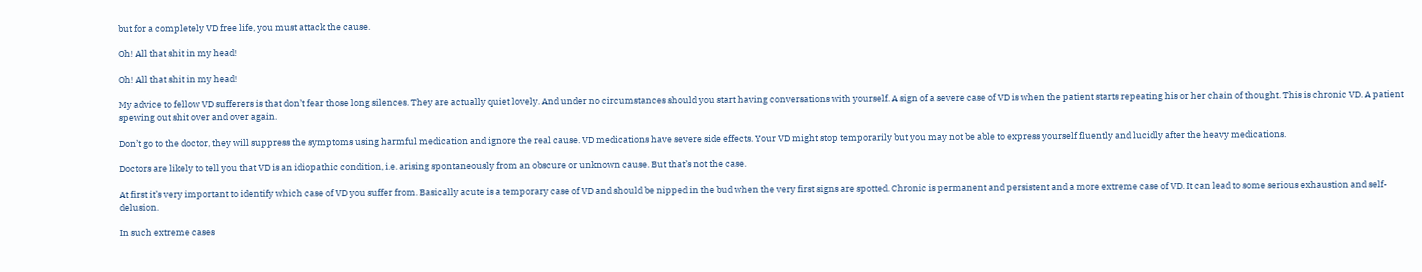but for a completely VD free life, you must attack the cause.

Oh! All that shit in my head!

Oh! All that shit in my head!

My advice to fellow VD sufferers is that don’t fear those long silences. They are actually quiet lovely. And under no circumstances should you start having conversations with yourself. A sign of a severe case of VD is when the patient starts repeating his or her chain of thought. This is chronic VD. A patient spewing out shit over and over again.

Don’t go to the doctor, they will suppress the symptoms using harmful medication and ignore the real cause. VD medications have severe side effects. Your VD might stop temporarily but you may not be able to express yourself fluently and lucidly after the heavy medications.

Doctors are likely to tell you that VD is an idiopathic condition, i.e. arising spontaneously from an obscure or unknown cause. But that’s not the case.

At first it’s very important to identify which case of VD you suffer from. Basically acute is a temporary case of VD and should be nipped in the bud when the very first signs are spotted. Chronic is permanent and persistent and a more extreme case of VD. It can lead to some serious exhaustion and self-delusion.

In such extreme cases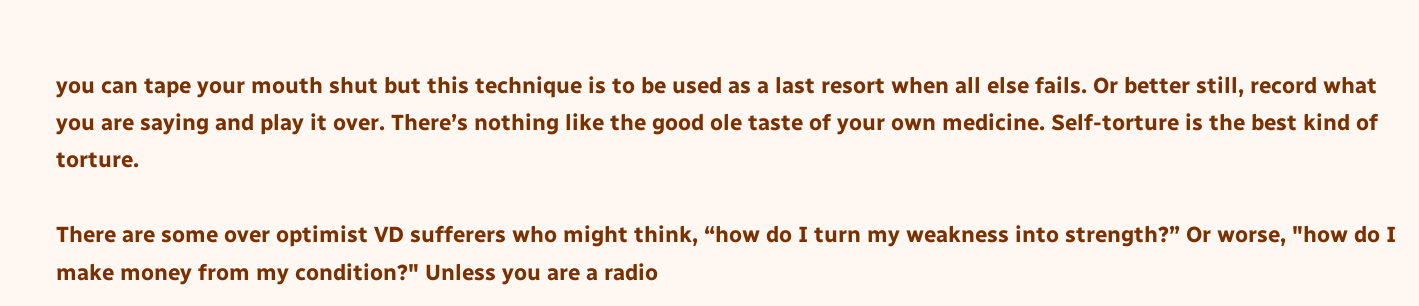you can tape your mouth shut but this technique is to be used as a last resort when all else fails. Or better still, record what you are saying and play it over. There’s nothing like the good ole taste of your own medicine. Self-torture is the best kind of torture.

There are some over optimist VD sufferers who might think, “how do I turn my weakness into strength?” Or worse, "how do I make money from my condition?" Unless you are a radio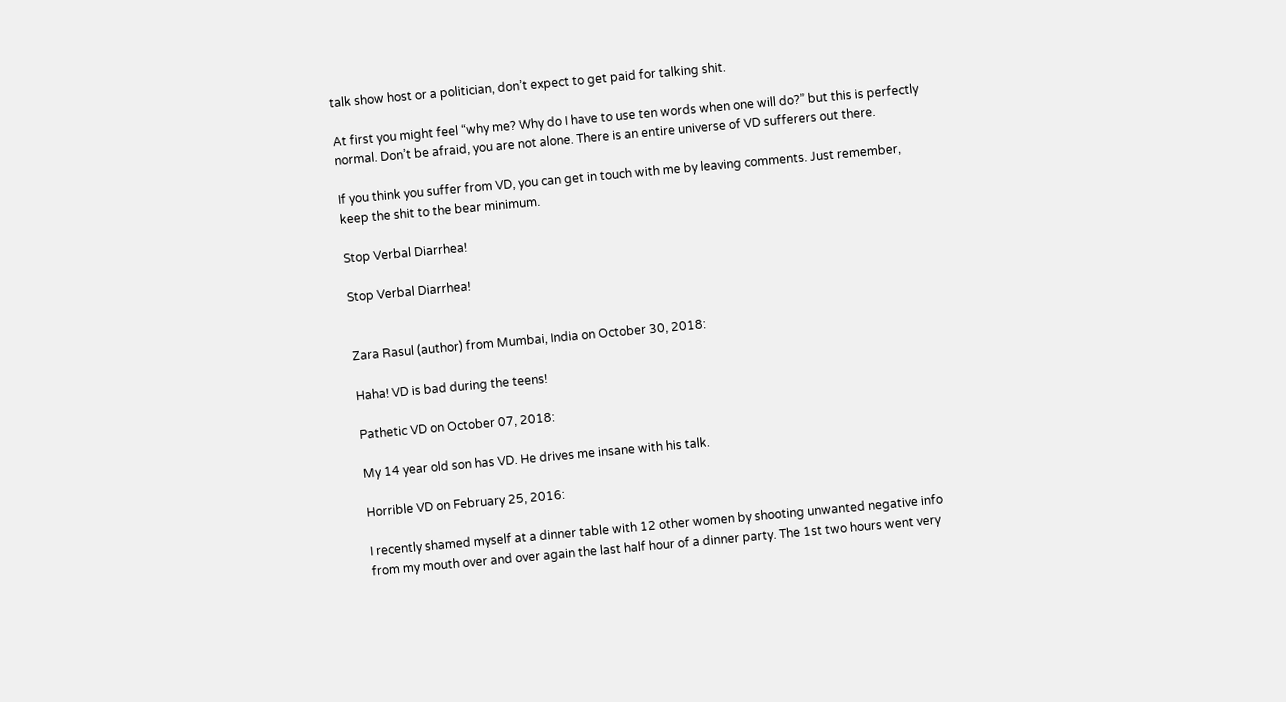talk show host or a politician, don’t expect to get paid for talking shit.

At first you might feel “why me? Why do I have to use ten words when one will do?” but this is perfectly normal. Don’t be afraid, you are not alone. There is an entire universe of VD sufferers out there.

If you think you suffer from VD, you can get in touch with me by leaving comments. Just remember, keep the shit to the bear minimum.

Stop Verbal Diarrhea!

Stop Verbal Diarrhea!


Zara Rasul (author) from Mumbai, India on October 30, 2018:

Haha! VD is bad during the teens!

Pathetic VD on October 07, 2018:

My 14 year old son has VD. He drives me insane with his talk.

Horrible VD on February 25, 2016:

I recently shamed myself at a dinner table with 12 other women by shooting unwanted negative info from my mouth over and over again the last half hour of a dinner party. The 1st two hours went very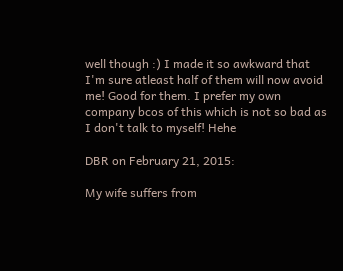well though :) I made it so awkward that I'm sure atleast half of them will now avoid me! Good for them. I prefer my own company bcos of this which is not so bad as I don't talk to myself! Hehe

DBR on February 21, 2015:

My wife suffers from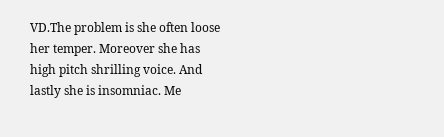VD.The problem is she often loose her temper. Moreover she has high pitch shrilling voice. And lastly she is insomniac. Me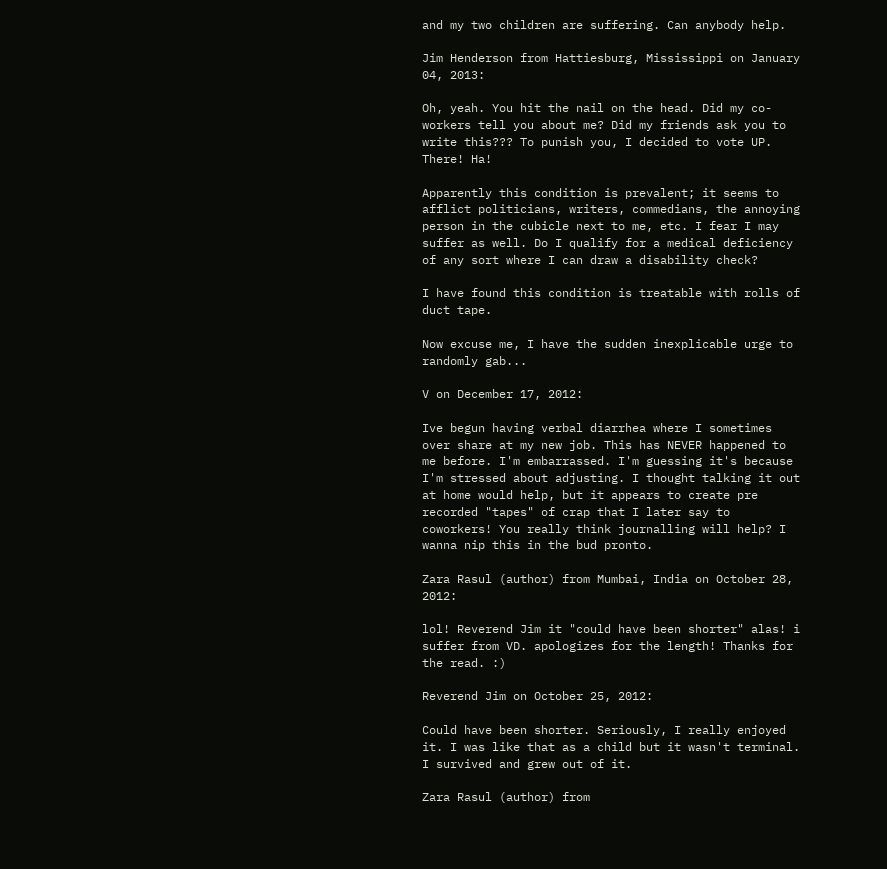and my two children are suffering. Can anybody help.

Jim Henderson from Hattiesburg, Mississippi on January 04, 2013:

Oh, yeah. You hit the nail on the head. Did my co-workers tell you about me? Did my friends ask you to write this??? To punish you, I decided to vote UP. There! Ha!

Apparently this condition is prevalent; it seems to afflict politicians, writers, commedians, the annoying person in the cubicle next to me, etc. I fear I may suffer as well. Do I qualify for a medical deficiency of any sort where I can draw a disability check?

I have found this condition is treatable with rolls of duct tape.

Now excuse me, I have the sudden inexplicable urge to randomly gab...

V on December 17, 2012:

Ive begun having verbal diarrhea where I sometimes over share at my new job. This has NEVER happened to me before. I'm embarrassed. I'm guessing it's because I'm stressed about adjusting. I thought talking it out at home would help, but it appears to create pre recorded "tapes" of crap that I later say to coworkers! You really think journalling will help? I wanna nip this in the bud pronto.

Zara Rasul (author) from Mumbai, India on October 28, 2012:

lol! Reverend Jim it "could have been shorter" alas! i suffer from VD. apologizes for the length! Thanks for the read. :)

Reverend Jim on October 25, 2012:

Could have been shorter. Seriously, I really enjoyed it. I was like that as a child but it wasn't terminal. I survived and grew out of it.

Zara Rasul (author) from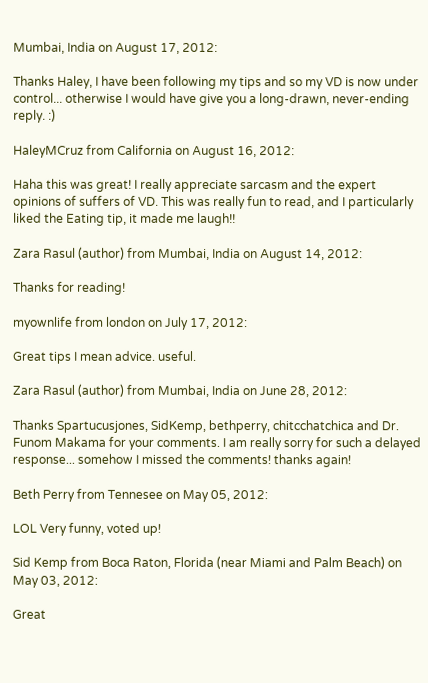Mumbai, India on August 17, 2012:

Thanks Haley, I have been following my tips and so my VD is now under control... otherwise I would have give you a long-drawn, never-ending reply. :)

HaleyMCruz from California on August 16, 2012:

Haha this was great! I really appreciate sarcasm and the expert opinions of suffers of VD. This was really fun to read, and I particularly liked the Eating tip, it made me laugh!!

Zara Rasul (author) from Mumbai, India on August 14, 2012:

Thanks for reading!

myownlife from london on July 17, 2012:

Great tips I mean advice. useful.

Zara Rasul (author) from Mumbai, India on June 28, 2012:

Thanks Spartucusjones, SidKemp, bethperry, chitcchatchica and Dr. Funom Makama for your comments. I am really sorry for such a delayed response... somehow I missed the comments! thanks again!

Beth Perry from Tennesee on May 05, 2012:

LOL Very funny, voted up!

Sid Kemp from Boca Raton, Florida (near Miami and Palm Beach) on May 03, 2012:

Great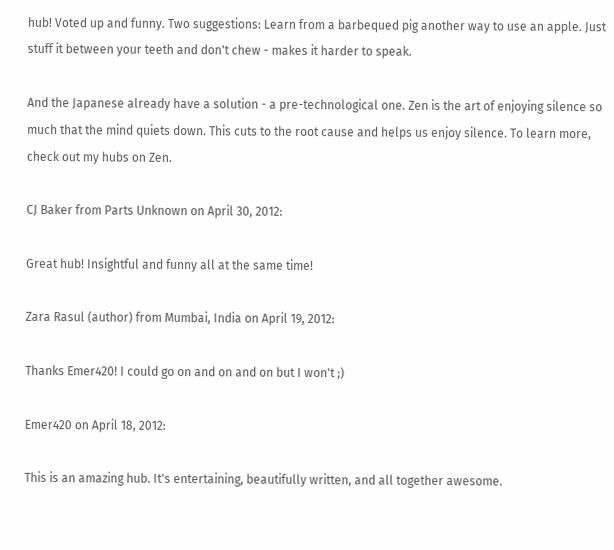hub! Voted up and funny. Two suggestions: Learn from a barbequed pig another way to use an apple. Just stuff it between your teeth and don't chew - makes it harder to speak.

And the Japanese already have a solution - a pre-technological one. Zen is the art of enjoying silence so much that the mind quiets down. This cuts to the root cause and helps us enjoy silence. To learn more, check out my hubs on Zen.

CJ Baker from Parts Unknown on April 30, 2012:

Great hub! Insightful and funny all at the same time!

Zara Rasul (author) from Mumbai, India on April 19, 2012:

Thanks Emer420! I could go on and on and on but I won't ;)

Emer420 on April 18, 2012:

This is an amazing hub. It's entertaining, beautifully written, and all together awesome.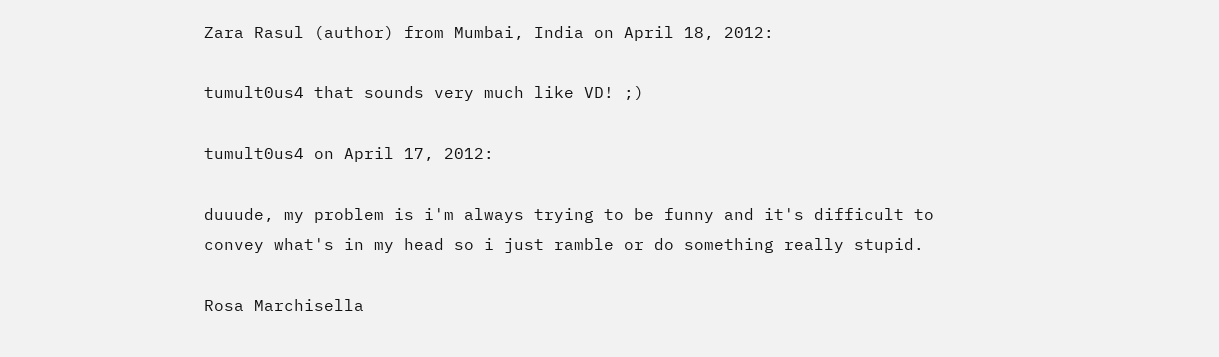Zara Rasul (author) from Mumbai, India on April 18, 2012:

tumult0us4 that sounds very much like VD! ;)

tumult0us4 on April 17, 2012:

duuude, my problem is i'm always trying to be funny and it's difficult to convey what's in my head so i just ramble or do something really stupid.

Rosa Marchisella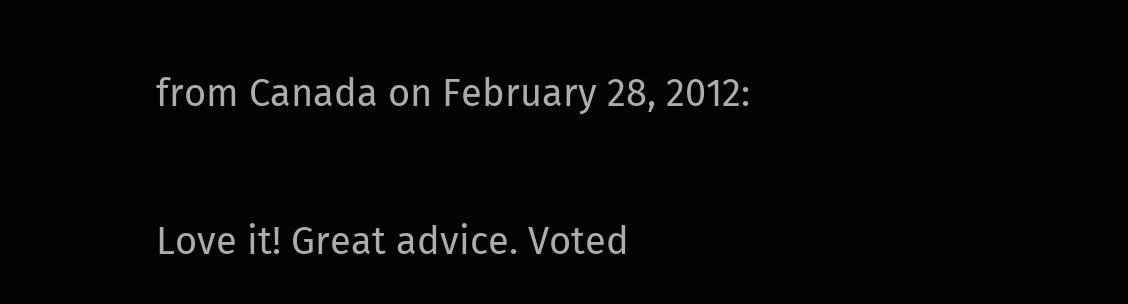from Canada on February 28, 2012:

Love it! Great advice. Voted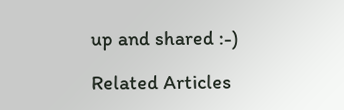up and shared :-)

Related Articles